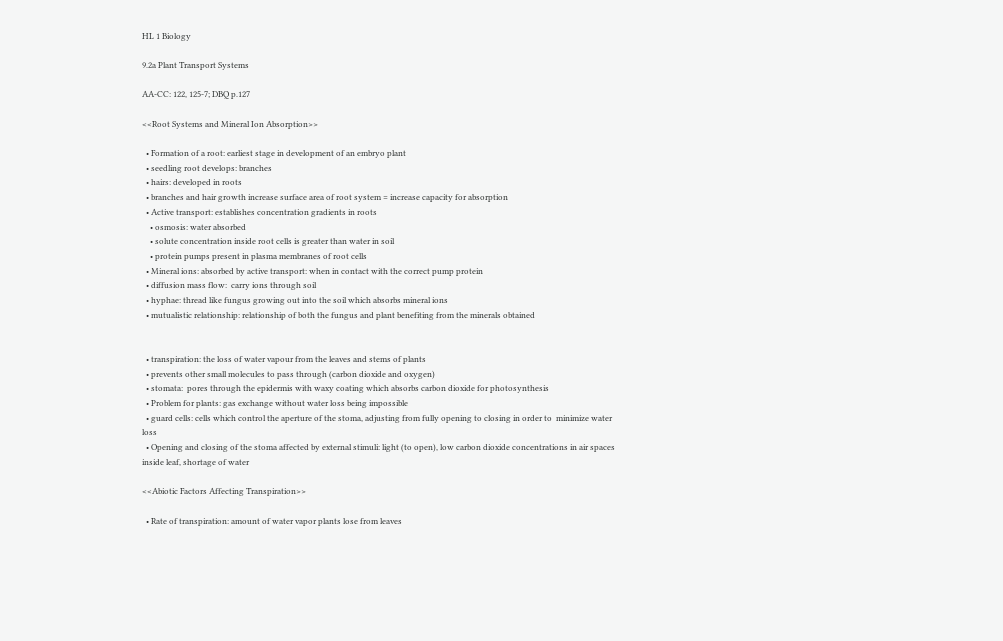HL 1 Biology

9.2a Plant Transport Systems

AA-CC: 122, 125-7; DBQ p.127

<<Root Systems and Mineral Ion Absorption>>

  • Formation of a root: earliest stage in development of an embryo plant
  • seedling root develops: branches
  • hairs: developed in roots
  • branches and hair growth increase surface area of root system = increase capacity for absorption
  • Active transport: establishes concentration gradients in roots
    • osmosis: water absorbed
    • solute concentration inside root cells is greater than water in soil
    • protein pumps present in plasma membranes of root cells
  • Mineral ions: absorbed by active transport: when in contact with the correct pump protein
  • diffusion mass flow:  carry ions through soil
  • hyphae: thread like fungus growing out into the soil which absorbs mineral ions
  • mutualistic relationship: relationship of both the fungus and plant benefiting from the minerals obtained


  • transpiration: the loss of water vapour from the leaves and stems of plants
  • prevents other small molecules to pass through (carbon dioxide and oxygen)
  • stomata:  pores through the epidermis with waxy coating which absorbs carbon dioxide for photosynthesis
  • Problem for plants: gas exchange without water loss being impossible
  • guard cells: cells which control the aperture of the stoma, adjusting from fully opening to closing in order to  minimize water loss
  • Opening and closing of the stoma affected by external stimuli: light (to open), low carbon dioxide concentrations in air spaces inside leaf, shortage of water

<<Abiotic Factors Affecting Transpiration>>

  • Rate of transpiration: amount of water vapor plants lose from leaves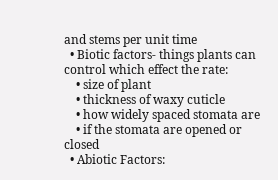and stems per unit time
  • Biotic factors- things plants can control which effect the rate:
    • size of plant
    • thickness of waxy cuticle
    • how widely spaced stomata are
    • if the stomata are opened or closed
  • Abiotic Factors: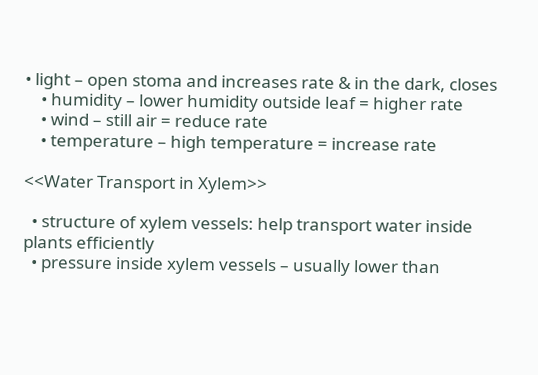• light – open stoma and increases rate & in the dark, closes
    • humidity – lower humidity outside leaf = higher rate
    • wind – still air = reduce rate
    • temperature – high temperature = increase rate

<<Water Transport in Xylem>>

  • structure of xylem vessels: help transport water inside plants efficiently
  • pressure inside xylem vessels – usually lower than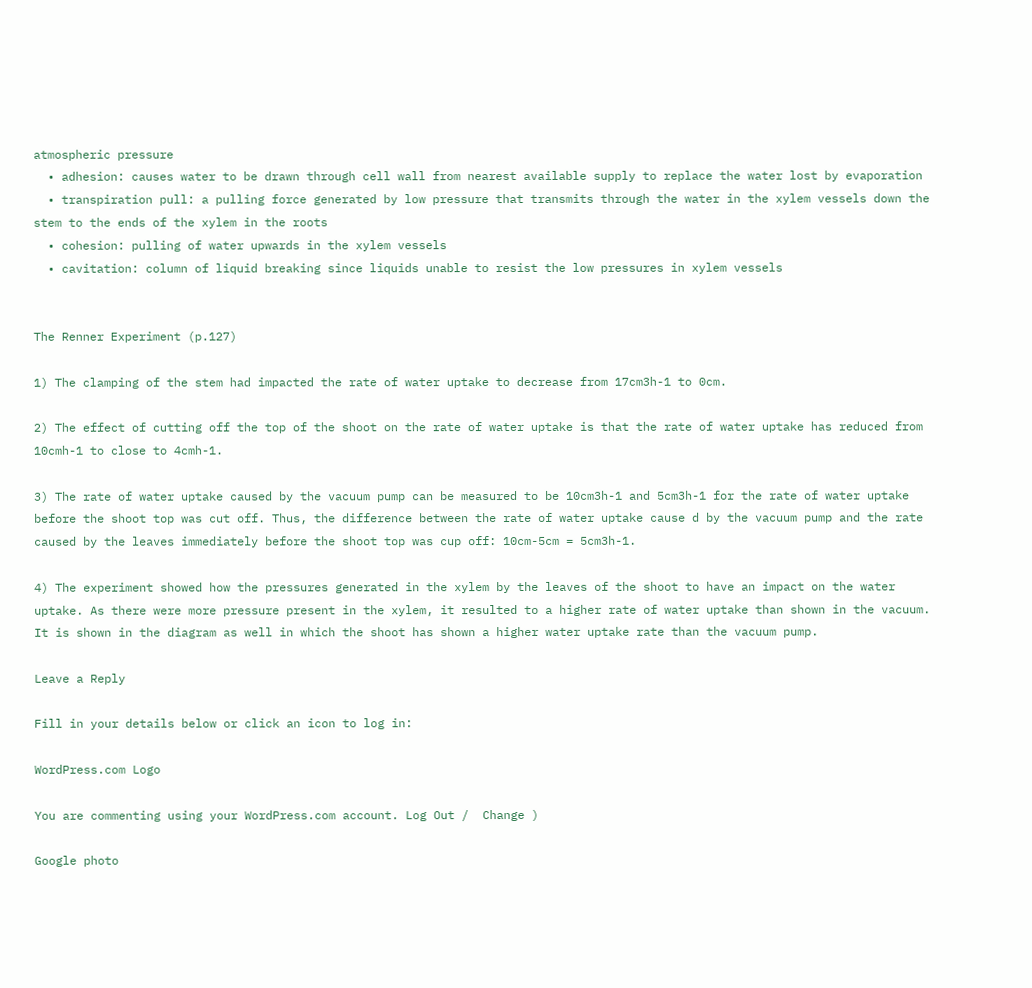atmospheric pressure
  • adhesion: causes water to be drawn through cell wall from nearest available supply to replace the water lost by evaporation
  • transpiration pull: a pulling force generated by low pressure that transmits through the water in the xylem vessels down the stem to the ends of the xylem in the roots
  • cohesion: pulling of water upwards in the xylem vessels
  • cavitation: column of liquid breaking since liquids unable to resist the low pressures in xylem vessels


The Renner Experiment (p.127)

1) The clamping of the stem had impacted the rate of water uptake to decrease from 17cm3h-1 to 0cm.

2) The effect of cutting off the top of the shoot on the rate of water uptake is that the rate of water uptake has reduced from 10cmh-1 to close to 4cmh-1.

3) The rate of water uptake caused by the vacuum pump can be measured to be 10cm3h-1 and 5cm3h-1 for the rate of water uptake before the shoot top was cut off. Thus, the difference between the rate of water uptake cause d by the vacuum pump and the rate caused by the leaves immediately before the shoot top was cup off: 10cm-5cm = 5cm3h-1.

4) The experiment showed how the pressures generated in the xylem by the leaves of the shoot to have an impact on the water uptake. As there were more pressure present in the xylem, it resulted to a higher rate of water uptake than shown in the vacuum. It is shown in the diagram as well in which the shoot has shown a higher water uptake rate than the vacuum pump.

Leave a Reply

Fill in your details below or click an icon to log in:

WordPress.com Logo

You are commenting using your WordPress.com account. Log Out /  Change )

Google photo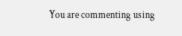You are commenting using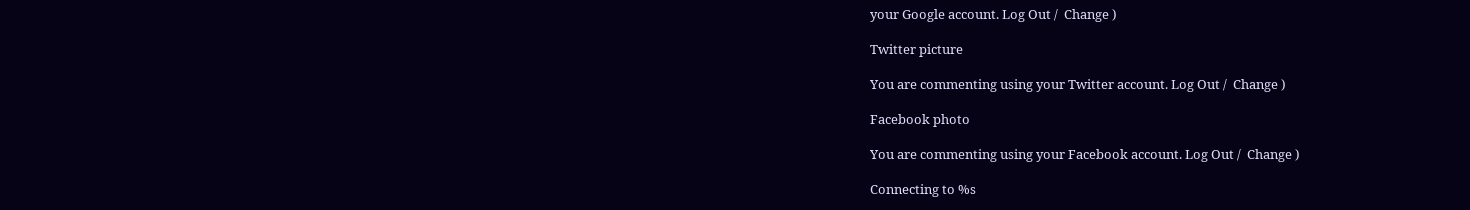your Google account. Log Out /  Change )

Twitter picture

You are commenting using your Twitter account. Log Out /  Change )

Facebook photo

You are commenting using your Facebook account. Log Out /  Change )

Connecting to %s